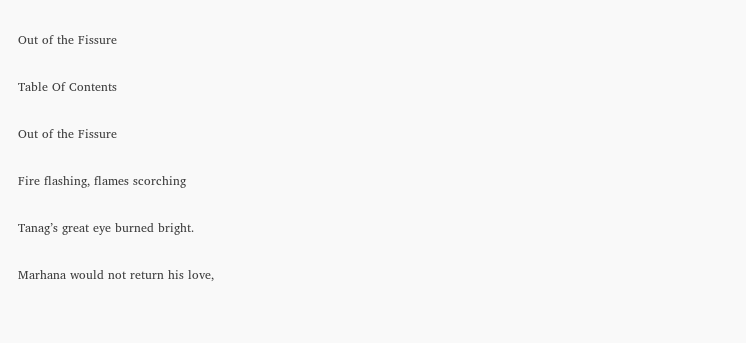Out of the Fissure

Table Of Contents

Out of the Fissure

Fire flashing, flames scorching

Tanag’s great eye burned bright.

Marhana would not return his love,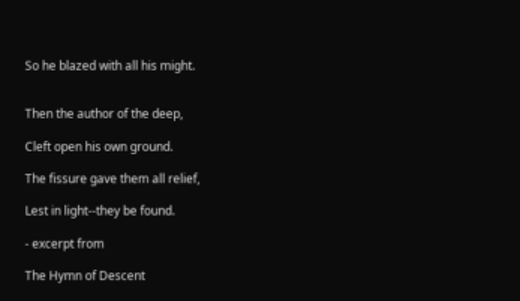So he blazed with all his might.


Then the author of the deep,

Cleft open his own ground.

The fissure gave them all relief,

Lest in light--they be found.

- excerpt from

The Hymn of Descent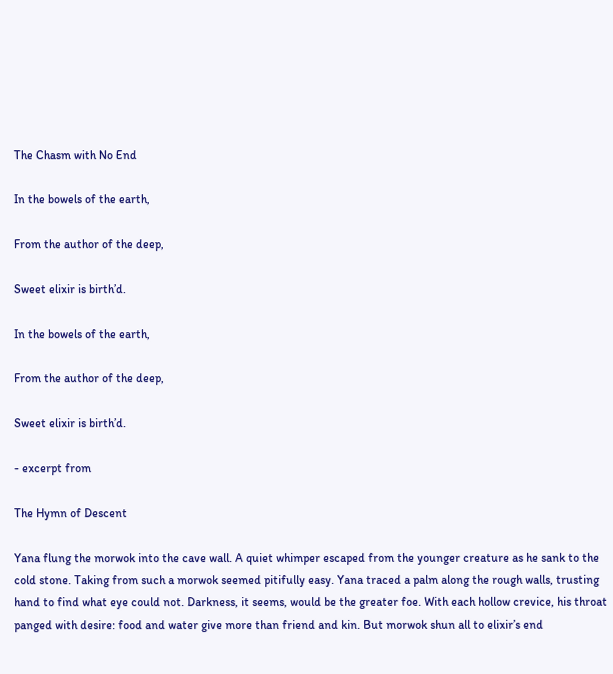The Chasm with No End

In the bowels of the earth,

From the author of the deep,

Sweet elixir is birth’d.

In the bowels of the earth,

From the author of the deep,

Sweet elixir is birth’d.

- excerpt from

The Hymn of Descent

Yana flung the morwok into the cave wall. A quiet whimper escaped from the younger creature as he sank to the cold stone. Taking from such a morwok seemed pitifully easy. Yana traced a palm along the rough walls, trusting hand to find what eye could not. Darkness, it seems, would be the greater foe. With each hollow crevice, his throat panged with desire: food and water give more than friend and kin. But morwok shun all to elixir’s end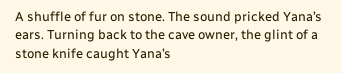A shuffle of fur on stone. The sound pricked Yana’s ears. Turning back to the cave owner, the glint of a stone knife caught Yana’s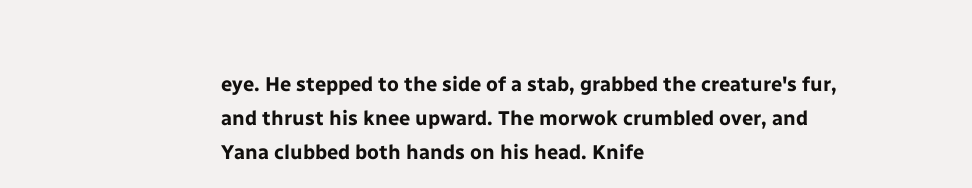eye. He stepped to the side of a stab, grabbed the creature's fur, and thrust his knee upward. The morwok crumbled over, and Yana clubbed both hands on his head. Knife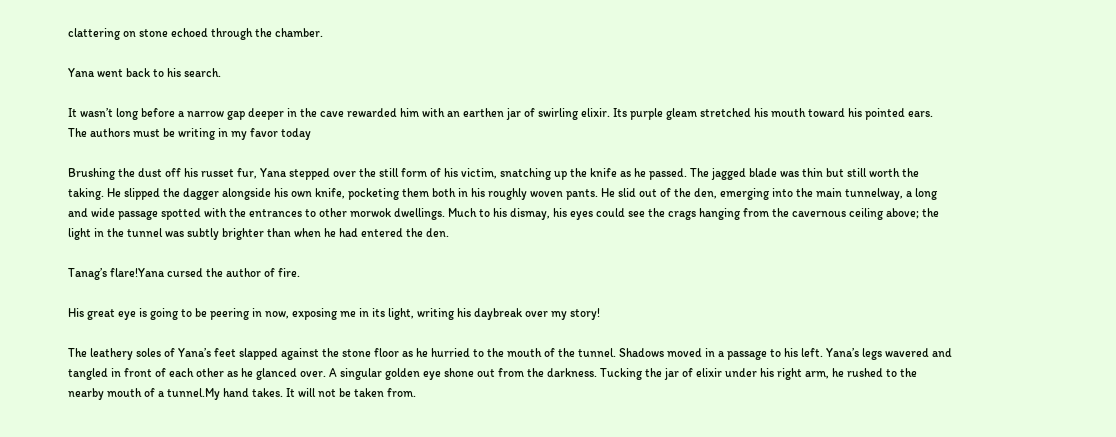clattering on stone echoed through the chamber.

Yana went back to his search.

It wasn’t long before a narrow gap deeper in the cave rewarded him with an earthen jar of swirling elixir. Its purple gleam stretched his mouth toward his pointed ears. The authors must be writing in my favor today

Brushing the dust off his russet fur, Yana stepped over the still form of his victim, snatching up the knife as he passed. The jagged blade was thin but still worth the taking. He slipped the dagger alongside his own knife, pocketing them both in his roughly woven pants. He slid out of the den, emerging into the main tunnelway, a long and wide passage spotted with the entrances to other morwok dwellings. Much to his dismay, his eyes could see the crags hanging from the cavernous ceiling above; the light in the tunnel was subtly brighter than when he had entered the den.

Tanag’s flare!Yana cursed the author of fire.

His great eye is going to be peering in now, exposing me in its light, writing his daybreak over my story!

The leathery soles of Yana’s feet slapped against the stone floor as he hurried to the mouth of the tunnel. Shadows moved in a passage to his left. Yana’s legs wavered and tangled in front of each other as he glanced over. A singular golden eye shone out from the darkness. Tucking the jar of elixir under his right arm, he rushed to the nearby mouth of a tunnel.My hand takes. It will not be taken from.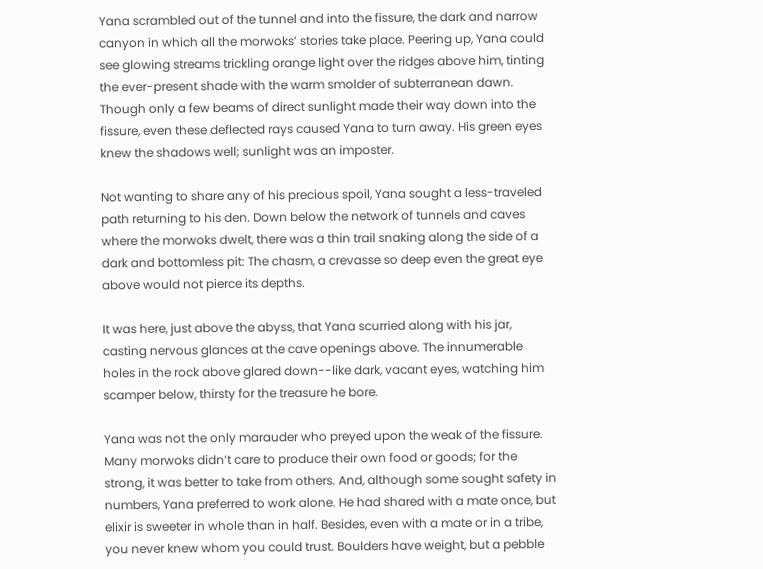Yana scrambled out of the tunnel and into the fissure, the dark and narrow canyon in which all the morwoks’ stories take place. Peering up, Yana could see glowing streams trickling orange light over the ridges above him, tinting the ever-present shade with the warm smolder of subterranean dawn. Though only a few beams of direct sunlight made their way down into the fissure, even these deflected rays caused Yana to turn away. His green eyes knew the shadows well; sunlight was an imposter.

Not wanting to share any of his precious spoil, Yana sought a less-traveled path returning to his den. Down below the network of tunnels and caves where the morwoks dwelt, there was a thin trail snaking along the side of a dark and bottomless pit: The chasm, a crevasse so deep even the great eye above would not pierce its depths.

It was here, just above the abyss, that Yana scurried along with his jar, casting nervous glances at the cave openings above. The innumerable holes in the rock above glared down--like dark, vacant eyes, watching him scamper below, thirsty for the treasure he bore.

Yana was not the only marauder who preyed upon the weak of the fissure. Many morwoks didn’t care to produce their own food or goods; for the strong, it was better to take from others. And, although some sought safety in numbers, Yana preferred to work alone. He had shared with a mate once, but elixir is sweeter in whole than in half. Besides, even with a mate or in a tribe, you never knew whom you could trust. Boulders have weight, but a pebble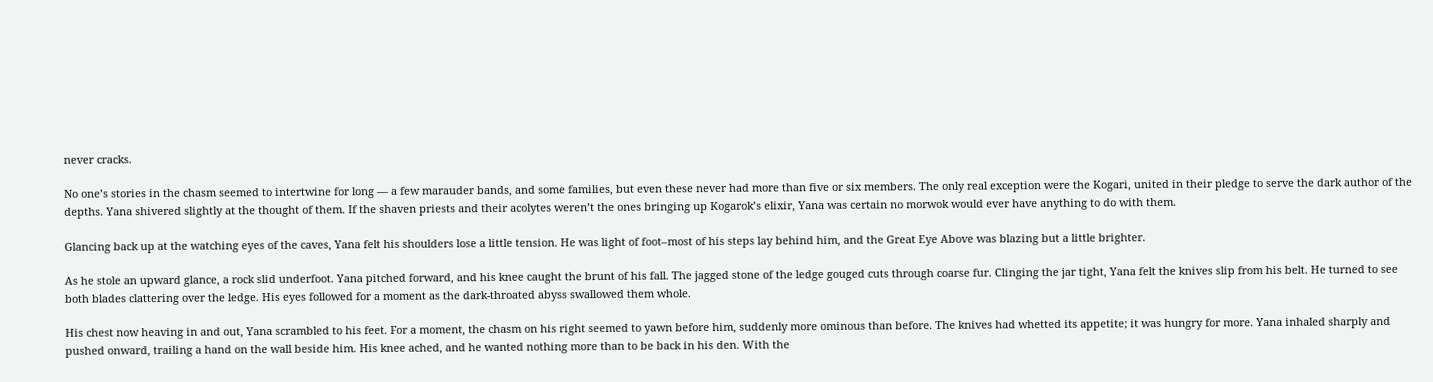never cracks.

No one’s stories in the chasm seemed to intertwine for long — a few marauder bands, and some families, but even these never had more than five or six members. The only real exception were the Kogari, united in their pledge to serve the dark author of the depths. Yana shivered slightly at the thought of them. If the shaven priests and their acolytes weren’t the ones bringing up Kogarok’s elixir, Yana was certain no morwok would ever have anything to do with them.

Glancing back up at the watching eyes of the caves, Yana felt his shoulders lose a little tension. He was light of foot–most of his steps lay behind him, and the Great Eye Above was blazing but a little brighter.

As he stole an upward glance, a rock slid underfoot. Yana pitched forward, and his knee caught the brunt of his fall. The jagged stone of the ledge gouged cuts through coarse fur. Clinging the jar tight, Yana felt the knives slip from his belt. He turned to see both blades clattering over the ledge. His eyes followed for a moment as the dark-throated abyss swallowed them whole.

His chest now heaving in and out, Yana scrambled to his feet. For a moment, the chasm on his right seemed to yawn before him, suddenly more ominous than before. The knives had whetted its appetite; it was hungry for more. Yana inhaled sharply and pushed onward, trailing a hand on the wall beside him. His knee ached, and he wanted nothing more than to be back in his den. With the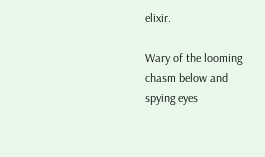elixir.

Wary of the looming chasm below and spying eyes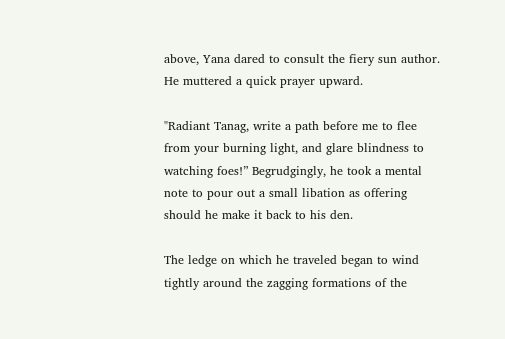above, Yana dared to consult the fiery sun author. He muttered a quick prayer upward.

"Radiant Tanag, write a path before me to flee from your burning light, and glare blindness to watching foes!” Begrudgingly, he took a mental note to pour out a small libation as offering should he make it back to his den.

The ledge on which he traveled began to wind tightly around the zagging formations of the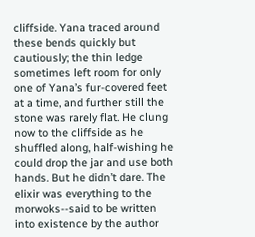cliffside. Yana traced around these bends quickly but cautiously; the thin ledge sometimes left room for only one of Yana’s fur-covered feet at a time, and further still the stone was rarely flat. He clung now to the cliffside as he shuffled along, half-wishing he could drop the jar and use both hands. But he didn’t dare. The elixir was everything to the morwoks--said to be written into existence by the author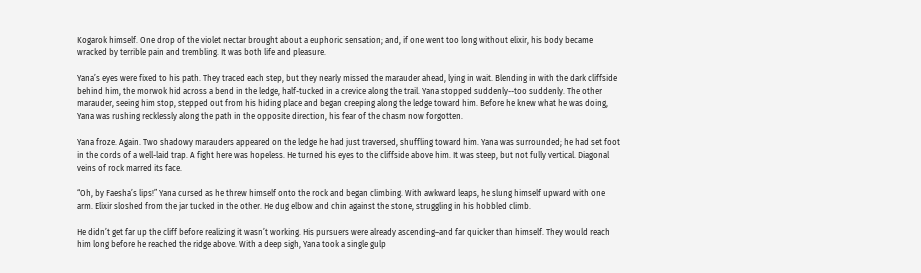Kogarok himself. One drop of the violet nectar brought about a euphoric sensation; and, if one went too long without elixir, his body became wracked by terrible pain and trembling. It was both life and pleasure.

Yana’s eyes were fixed to his path. They traced each step, but they nearly missed the marauder ahead, lying in wait. Blending in with the dark cliffside behind him, the morwok hid across a bend in the ledge, half-tucked in a crevice along the trail. Yana stopped suddenly--too suddenly. The other marauder, seeing him stop, stepped out from his hiding place and began creeping along the ledge toward him. Before he knew what he was doing, Yana was rushing recklessly along the path in the opposite direction, his fear of the chasm now forgotten.

Yana froze. Again. Two shadowy marauders appeared on the ledge he had just traversed, shuffling toward him. Yana was surrounded; he had set foot in the cords of a well-laid trap. A fight here was hopeless. He turned his eyes to the cliffside above him. It was steep, but not fully vertical. Diagonal veins of rock marred its face.

“Oh, by Faesha’s lips!” Yana cursed as he threw himself onto the rock and began climbing. With awkward leaps, he slung himself upward with one arm. Elixir sloshed from the jar tucked in the other. He dug elbow and chin against the stone, struggling in his hobbled climb.

He didn’t get far up the cliff before realizing it wasn’t working. His pursuers were already ascending–and far quicker than himself. They would reach him long before he reached the ridge above. With a deep sigh, Yana took a single gulp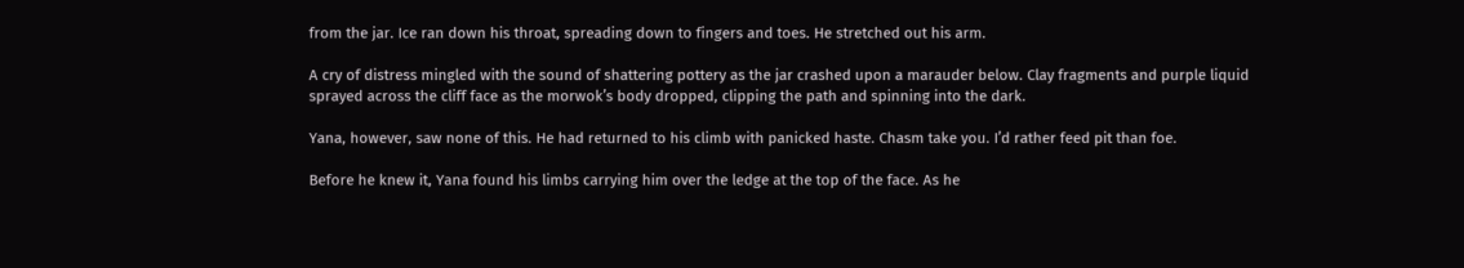from the jar. Ice ran down his throat, spreading down to fingers and toes. He stretched out his arm.

A cry of distress mingled with the sound of shattering pottery as the jar crashed upon a marauder below. Clay fragments and purple liquid sprayed across the cliff face as the morwok’s body dropped, clipping the path and spinning into the dark.

Yana, however, saw none of this. He had returned to his climb with panicked haste. Chasm take you. I’d rather feed pit than foe.

Before he knew it, Yana found his limbs carrying him over the ledge at the top of the face. As he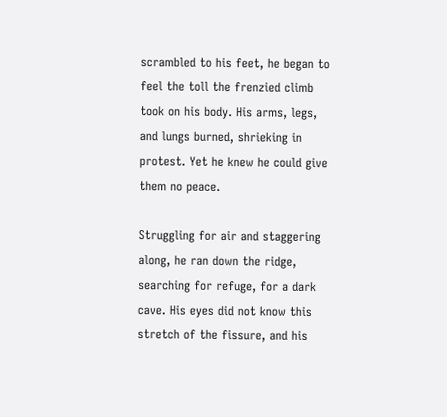scrambled to his feet, he began to feel the toll the frenzied climb took on his body. His arms, legs, and lungs burned, shrieking in protest. Yet he knew he could give them no peace.

Struggling for air and staggering along, he ran down the ridge, searching for refuge, for a dark cave. His eyes did not know this stretch of the fissure, and his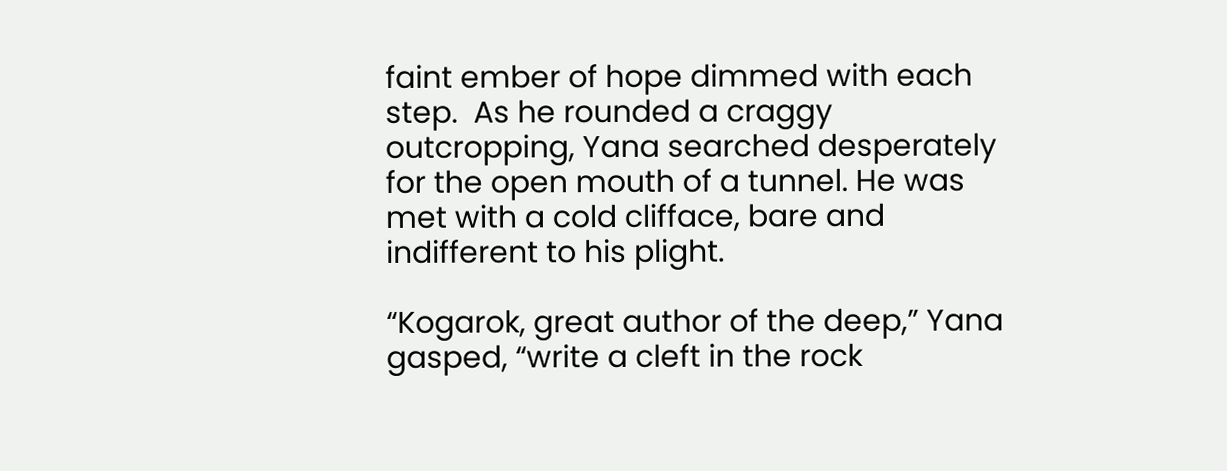faint ember of hope dimmed with each step.  As he rounded a craggy outcropping, Yana searched desperately for the open mouth of a tunnel. He was met with a cold clifface, bare and indifferent to his plight.

“Kogarok, great author of the deep,” Yana gasped, “write a cleft in the rock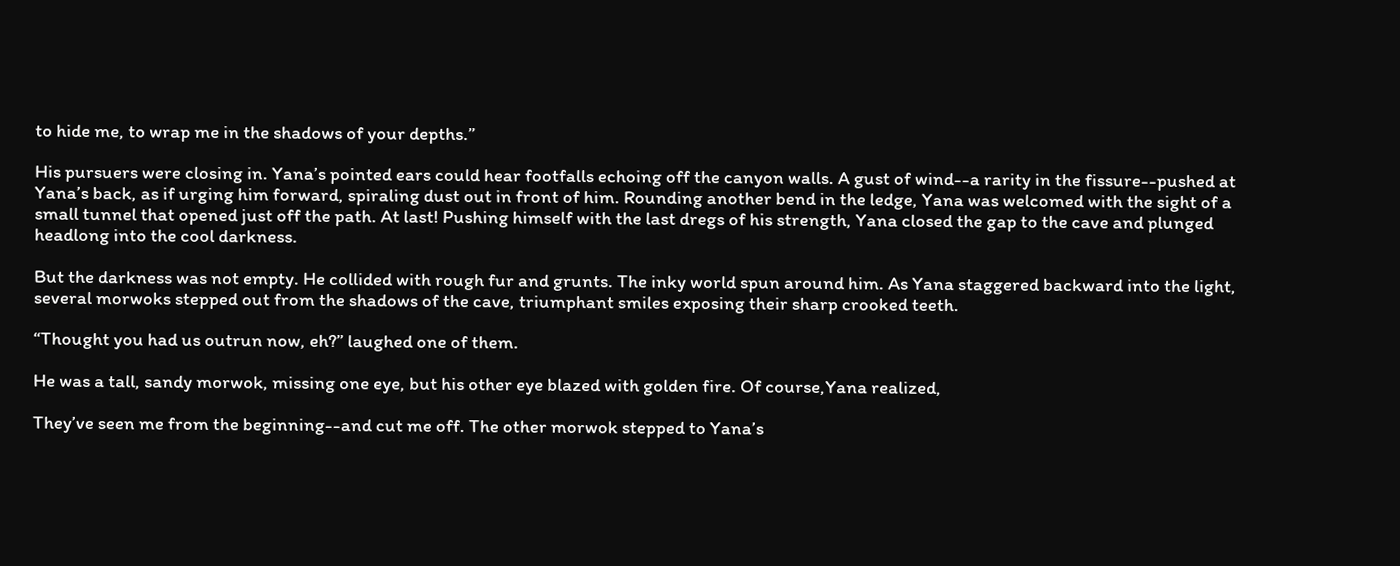to hide me, to wrap me in the shadows of your depths.”

His pursuers were closing in. Yana’s pointed ears could hear footfalls echoing off the canyon walls. A gust of wind--a rarity in the fissure--pushed at Yana’s back, as if urging him forward, spiraling dust out in front of him. Rounding another bend in the ledge, Yana was welcomed with the sight of a small tunnel that opened just off the path. At last! Pushing himself with the last dregs of his strength, Yana closed the gap to the cave and plunged headlong into the cool darkness.

But the darkness was not empty. He collided with rough fur and grunts. The inky world spun around him. As Yana staggered backward into the light, several morwoks stepped out from the shadows of the cave, triumphant smiles exposing their sharp crooked teeth.

“Thought you had us outrun now, eh?” laughed one of them.

He was a tall, sandy morwok, missing one eye, but his other eye blazed with golden fire. Of course,Yana realized,

They’ve seen me from the beginning--and cut me off. The other morwok stepped to Yana’s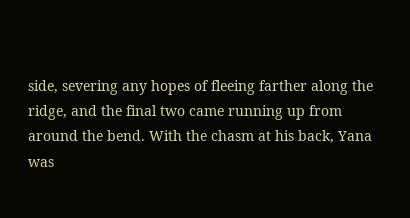side, severing any hopes of fleeing farther along the ridge, and the final two came running up from around the bend. With the chasm at his back, Yana was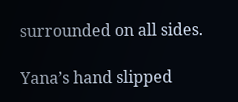surrounded on all sides.

Yana’s hand slipped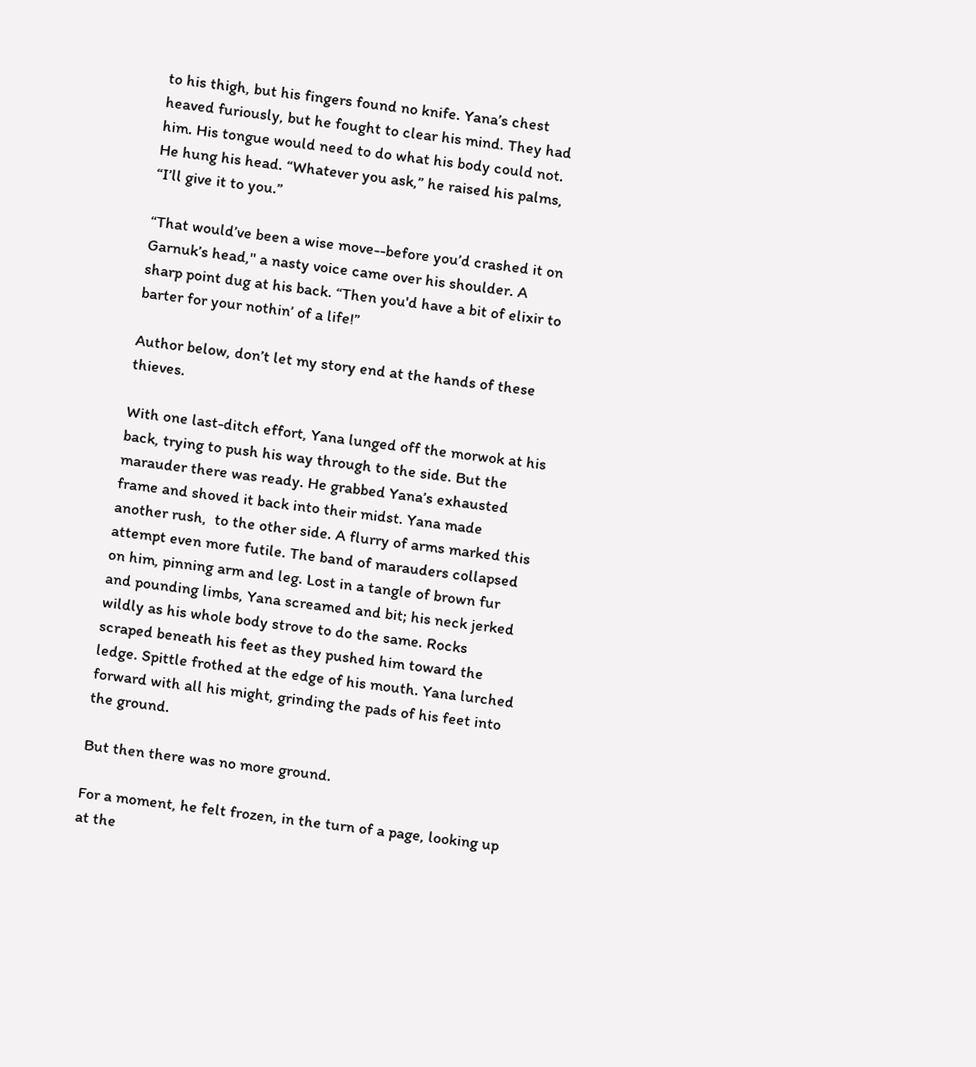to his thigh, but his fingers found no knife. Yana’s chest heaved furiously, but he fought to clear his mind. They had him. His tongue would need to do what his body could not. He hung his head. “Whatever you ask,” he raised his palms, “I’ll give it to you.”

“That would’ve been a wise move--before you’d crashed it on Garnuk’s head,'' a nasty voice came over his shoulder. A sharp point dug at his back. “Then you'd have a bit of elixir to barter for your nothin’ of a life!”

Author below, don’t let my story end at the hands of these thieves.

With one last-ditch effort, Yana lunged off the morwok at his back, trying to push his way through to the side. But the marauder there was ready. He grabbed Yana’s exhausted frame and shoved it back into their midst. Yana made another rush,  to the other side. A flurry of arms marked this attempt even more futile. The band of marauders collapsed on him, pinning arm and leg. Lost in a tangle of brown fur and pounding limbs, Yana screamed and bit; his neck jerked wildly as his whole body strove to do the same. Rocks scraped beneath his feet as they pushed him toward the ledge. Spittle frothed at the edge of his mouth. Yana lurched forward with all his might, grinding the pads of his feet into the ground.

But then there was no more ground.

For a moment, he felt frozen, in the turn of a page, looking up at the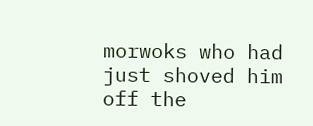morwoks who had just shoved him off the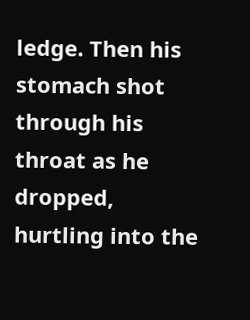ledge. Then his stomach shot through his throat as he dropped, hurtling into the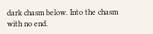dark chasm below. Into the chasm with no end.